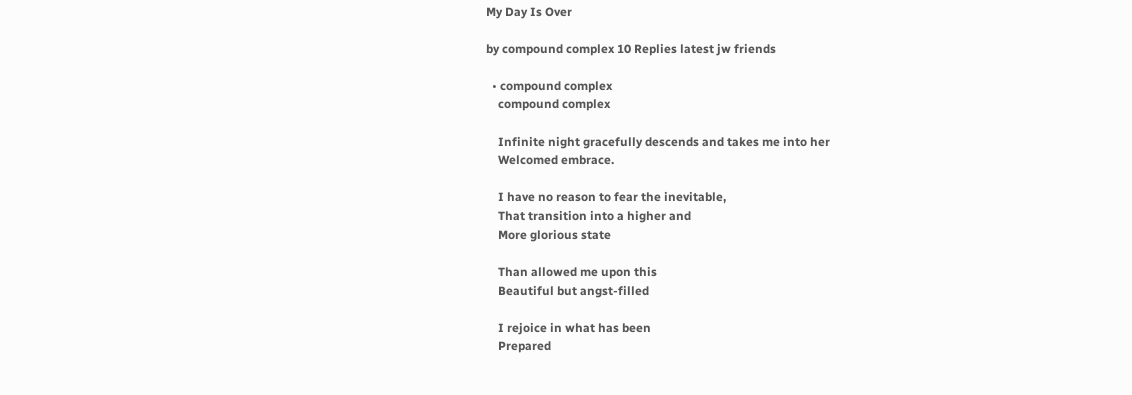My Day Is Over

by compound complex 10 Replies latest jw friends

  • compound complex
    compound complex

    Infinite night gracefully descends and takes me into her
    Welcomed embrace.

    I have no reason to fear the inevitable,
    That transition into a higher and
    More glorious state

    Than allowed me upon this
    Beautiful but angst-filled

    I rejoice in what has been
    Prepared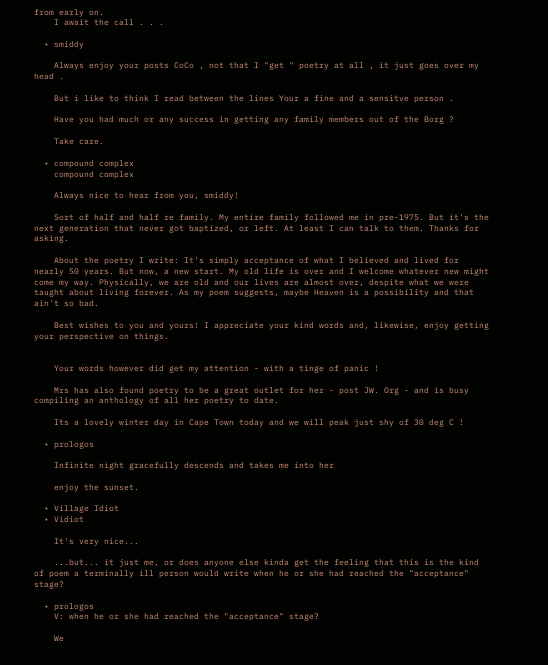from early on.
    I await the call . . .

  • smiddy

    Always enjoy your posts CoCo , not that I "get " poetry at all , it just goes over my head .

    But i like to think I read between the lines Your a fine and a sensitve person .

    Have you had much or any success in getting any family members out of the Borg ?

    Take care.

  • compound complex
    compound complex

    Always nice to hear from you, smiddy!

    Sort of half and half re family. My entire family followed me in pre-1975. But it's the next generation that never got baptized, or left. At least I can talk to them. Thanks for asking.

    About the poetry I write: It's simply acceptance of what I believed and lived for nearly 50 years. But now, a new start. My old life is over and I welcome whatever new might come my way. Physically, we are old and our lives are almost over, despite what we were taught about living forever. As my poem suggests, maybe Heaven is a possibility and that ain't so bad.

    Best wishes to you and yours! I appreciate your kind words and, likewise, enjoy getting your perspective on things.


    Your words however did get my attention - with a tinge of panic !

    Mrs has also found poetry to be a great outlet for her - post JW. Org - and is busy compiling an anthology of all her poetry to date.

    Its a lovely winter day in Cape Town today and we will peak just shy of 30 deg C !

  • prologos

    Infinite night gracefully descends and takes me into her

    enjoy the sunset.

  • Village Idiot
  • Vidiot

    It's very nice...

    ...but... it just me, or does anyone else kinda get the feeling that this is the kind of poem a terminally ill person would write when he or she had reached the "acceptance" stage?

  • prologos
    V: when he or she had reached the "acceptance" stage?

    We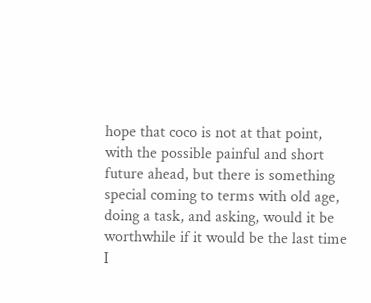hope that coco is not at that point, with the possible painful and short future ahead, but there is something special coming to terms with old age, doing a task, and asking, would it be worthwhile if it would be the last time I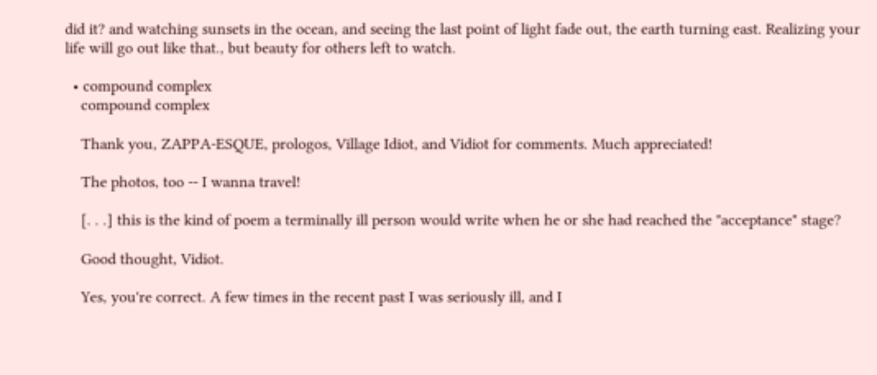did it? and watching sunsets in the ocean, and seeing the last point of light fade out, the earth turning east. Realizing your life will go out like that., but beauty for others left to watch.

  • compound complex
    compound complex

    Thank you, ZAPPA-ESQUE, prologos, Village Idiot, and Vidiot for comments. Much appreciated!

    The photos, too -- I wanna travel!

    [. . .] this is the kind of poem a terminally ill person would write when he or she had reached the "acceptance" stage?

    Good thought, Vidiot.

    Yes, you're correct. A few times in the recent past I was seriously ill, and I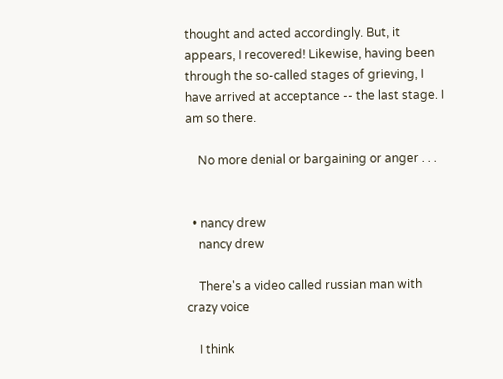thought and acted accordingly. But, it appears, I recovered! Likewise, having been through the so-called stages of grieving, I have arrived at acceptance -- the last stage. I am so there.

    No more denial or bargaining or anger . . .


  • nancy drew
    nancy drew

    There's a video called russian man with crazy voice

    I think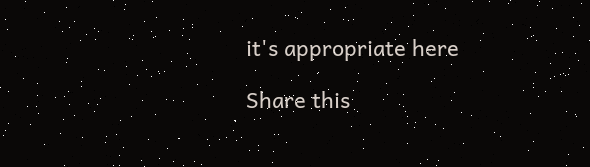it's appropriate here

Share this